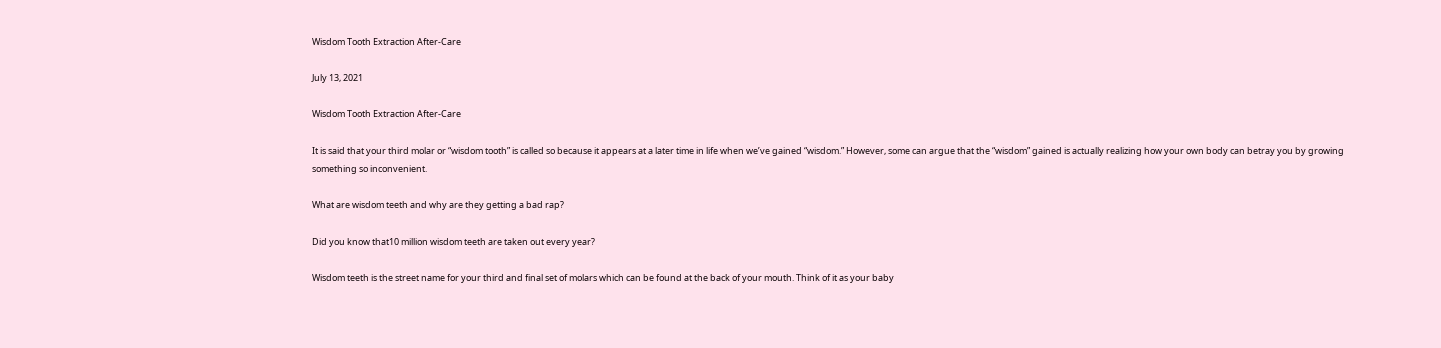Wisdom Tooth Extraction After-Care

July 13, 2021

Wisdom Tooth Extraction After-Care

It is said that your third molar or “wisdom tooth” is called so because it appears at a later time in life when we’ve gained “wisdom.” However, some can argue that the “wisdom” gained is actually realizing how your own body can betray you by growing something so inconvenient.

What are wisdom teeth and why are they getting a bad rap?

Did you know that10 million wisdom teeth are taken out every year?

Wisdom teeth is the street name for your third and final set of molars which can be found at the back of your mouth. Think of it as your baby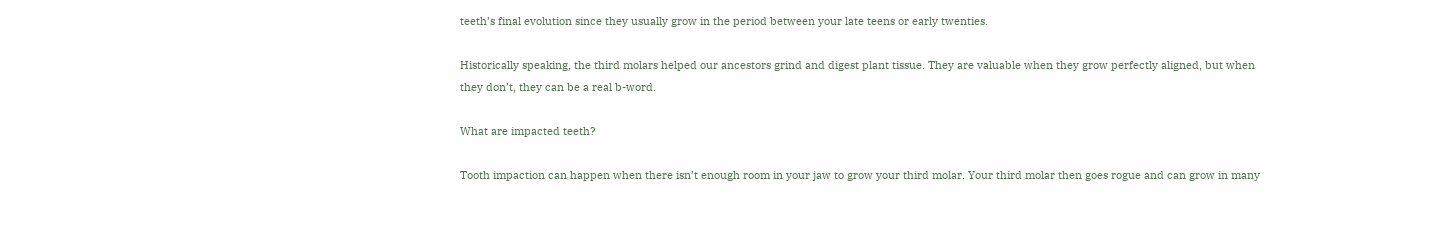teeth’s final evolution since they usually grow in the period between your late teens or early twenties.

Historically speaking, the third molars helped our ancestors grind and digest plant tissue. They are valuable when they grow perfectly aligned, but when they don’t, they can be a real b-word.

What are impacted teeth?

Tooth impaction can happen when there isn’t enough room in your jaw to grow your third molar. Your third molar then goes rogue and can grow in many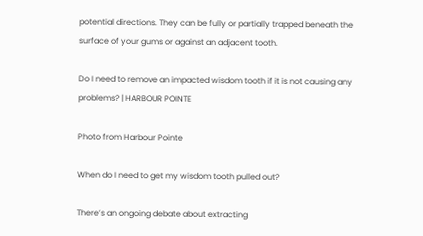potential directions. They can be fully or partially trapped beneath the surface of your gums or against an adjacent tooth.

Do I need to remove an impacted wisdom tooth if it is not causing any  problems? | HARBOUR POINTE

Photo from Harbour Pointe

When do I need to get my wisdom tooth pulled out?

There’s an ongoing debate about extracting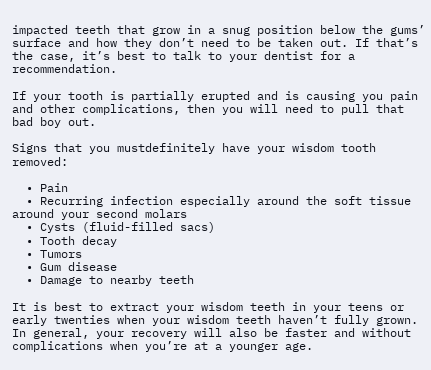impacted teeth that grow in a snug position below the gums’ surface and how they don’t need to be taken out. If that’s the case, it’s best to talk to your dentist for a recommendation.

If your tooth is partially erupted and is causing you pain and other complications, then you will need to pull that bad boy out.

Signs that you mustdefinitely have your wisdom tooth removed:

  • Pain
  • Recurring infection especially around the soft tissue around your second molars
  • Cysts (fluid-filled sacs)
  • Tooth decay
  • Tumors
  • Gum disease
  • Damage to nearby teeth

It is best to extract your wisdom teeth in your teens or early twenties when your wisdom teeth haven’t fully grown. In general, your recovery will also be faster and without complications when you’re at a younger age.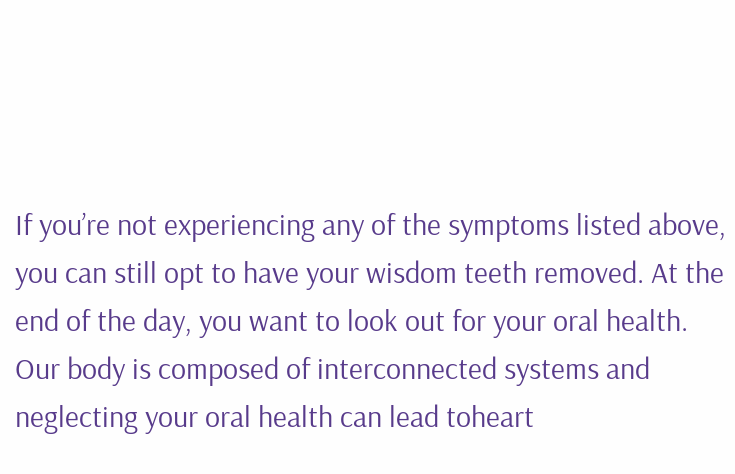If you’re not experiencing any of the symptoms listed above, you can still opt to have your wisdom teeth removed. At the end of the day, you want to look out for your oral health. Our body is composed of interconnected systems and neglecting your oral health can lead toheart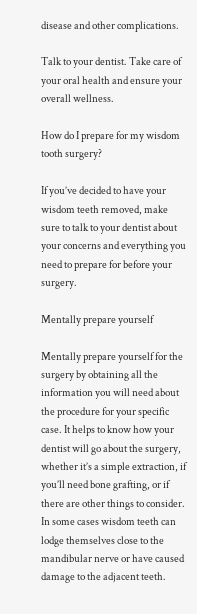disease and other complications.

Talk to your dentist. Take care of your oral health and ensure your overall wellness.

How do I prepare for my wisdom tooth surgery?

If you’ve decided to have your wisdom teeth removed, make sure to talk to your dentist about your concerns and everything you need to prepare for before your surgery.

Mentally prepare yourself

Mentally prepare yourself for the surgery by obtaining all the information you will need about the procedure for your specific case. It helps to know how your dentist will go about the surgery, whether it’s a simple extraction, if you’ll need bone grafting, or if there are other things to consider. In some cases wisdom teeth can lodge themselves close to the mandibular nerve or have caused damage to the adjacent teeth.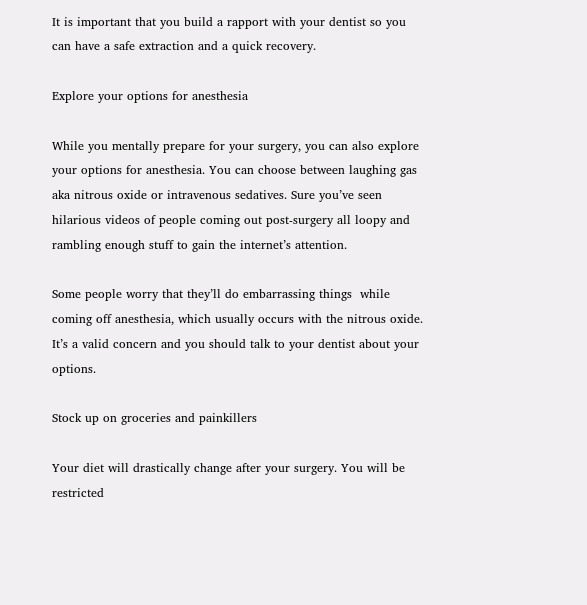It is important that you build a rapport with your dentist so you can have a safe extraction and a quick recovery.

Explore your options for anesthesia

While you mentally prepare for your surgery, you can also explore your options for anesthesia. You can choose between laughing gas aka nitrous oxide or intravenous sedatives. Sure you’ve seen hilarious videos of people coming out post-surgery all loopy and rambling enough stuff to gain the internet’s attention.

Some people worry that they’ll do embarrassing things  while coming off anesthesia, which usually occurs with the nitrous oxide. It’s a valid concern and you should talk to your dentist about your options.

Stock up on groceries and painkillers

Your diet will drastically change after your surgery. You will be restricted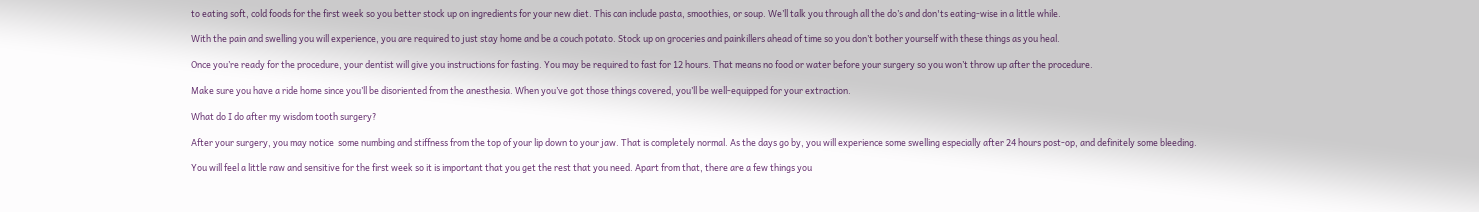to eating soft, cold foods for the first week so you better stock up on ingredients for your new diet. This can include pasta, smoothies, or soup. We’ll talk you through all the do’s and don'ts eating-wise in a little while.

With the pain and swelling you will experience, you are required to just stay home and be a couch potato. Stock up on groceries and painkillers ahead of time so you don’t bother yourself with these things as you heal.

Once you’re ready for the procedure, your dentist will give you instructions for fasting. You may be required to fast for 12 hours. That means no food or water before your surgery so you won’t throw up after the procedure.

Make sure you have a ride home since you’ll be disoriented from the anesthesia. When you’ve got those things covered, you’ll be well-equipped for your extraction.

What do I do after my wisdom tooth surgery?

After your surgery, you may notice  some numbing and stiffness from the top of your lip down to your jaw. That is completely normal. As the days go by, you will experience some swelling especially after 24 hours post-op, and definitely some bleeding.

You will feel a little raw and sensitive for the first week so it is important that you get the rest that you need. Apart from that, there are a few things you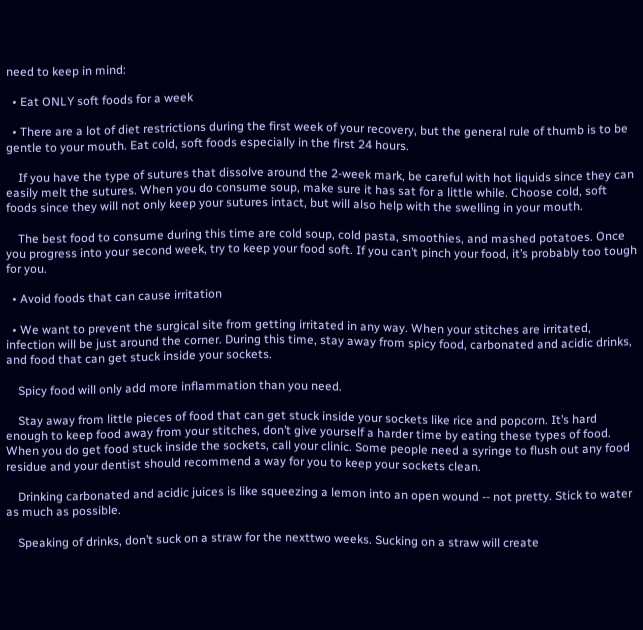need to keep in mind:

  • Eat ONLY soft foods for a week

  • There are a lot of diet restrictions during the first week of your recovery, but the general rule of thumb is to be gentle to your mouth. Eat cold, soft foods especially in the first 24 hours.

    If you have the type of sutures that dissolve around the 2-week mark, be careful with hot liquids since they can easily melt the sutures. When you do consume soup, make sure it has sat for a little while. Choose cold, soft foods since they will not only keep your sutures intact, but will also help with the swelling in your mouth.

    The best food to consume during this time are cold soup, cold pasta, smoothies, and mashed potatoes. Once you progress into your second week, try to keep your food soft. If you can’t pinch your food, it’s probably too tough for you.

  • Avoid foods that can cause irritation

  • We want to prevent the surgical site from getting irritated in any way. When your stitches are irritated, infection will be just around the corner. During this time, stay away from spicy food, carbonated and acidic drinks, and food that can get stuck inside your sockets.

    Spicy food will only add more inflammation than you need.

    Stay away from little pieces of food that can get stuck inside your sockets like rice and popcorn. It’s hard enough to keep food away from your stitches, don’t give yourself a harder time by eating these types of food. When you do get food stuck inside the sockets, call your clinic. Some people need a syringe to flush out any food residue and your dentist should recommend a way for you to keep your sockets clean.

    Drinking carbonated and acidic juices is like squeezing a lemon into an open wound -- not pretty. Stick to water as much as possible.

    Speaking of drinks, don’t suck on a straw for the nexttwo weeks. Sucking on a straw will create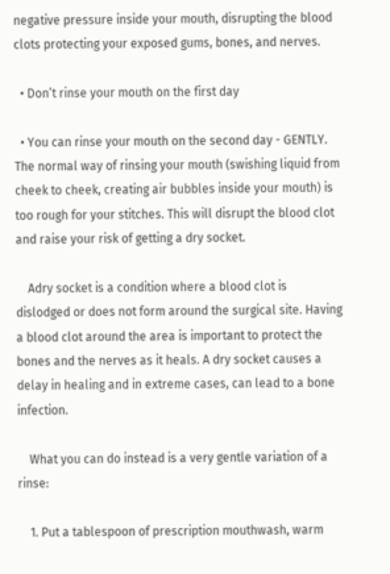negative pressure inside your mouth, disrupting the blood clots protecting your exposed gums, bones, and nerves.

  • Don’t rinse your mouth on the first day

  • You can rinse your mouth on the second day - GENTLY. The normal way of rinsing your mouth (swishing liquid from cheek to cheek, creating air bubbles inside your mouth) is too rough for your stitches. This will disrupt the blood clot and raise your risk of getting a dry socket.

    Adry socket is a condition where a blood clot is dislodged or does not form around the surgical site. Having a blood clot around the area is important to protect the bones and the nerves as it heals. A dry socket causes a delay in healing and in extreme cases, can lead to a bone infection.

    What you can do instead is a very gentle variation of a rinse:

    1. Put a tablespoon of prescription mouthwash, warm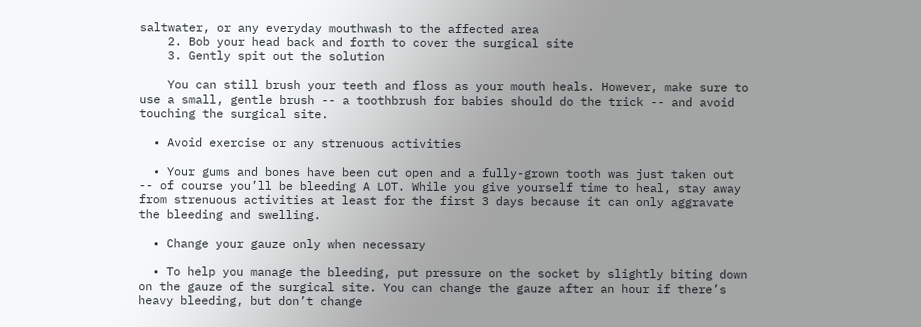saltwater, or any everyday mouthwash to the affected area
    2. Bob your head back and forth to cover the surgical site
    3. Gently spit out the solution

    You can still brush your teeth and floss as your mouth heals. However, make sure to use a small, gentle brush -- a toothbrush for babies should do the trick -- and avoid touching the surgical site.

  • Avoid exercise or any strenuous activities

  • Your gums and bones have been cut open and a fully-grown tooth was just taken out -- of course you’ll be bleeding A LOT. While you give yourself time to heal, stay away from strenuous activities at least for the first 3 days because it can only aggravate the bleeding and swelling.

  • Change your gauze only when necessary

  • To help you manage the bleeding, put pressure on the socket by slightly biting down on the gauze of the surgical site. You can change the gauze after an hour if there’s heavy bleeding, but don’t change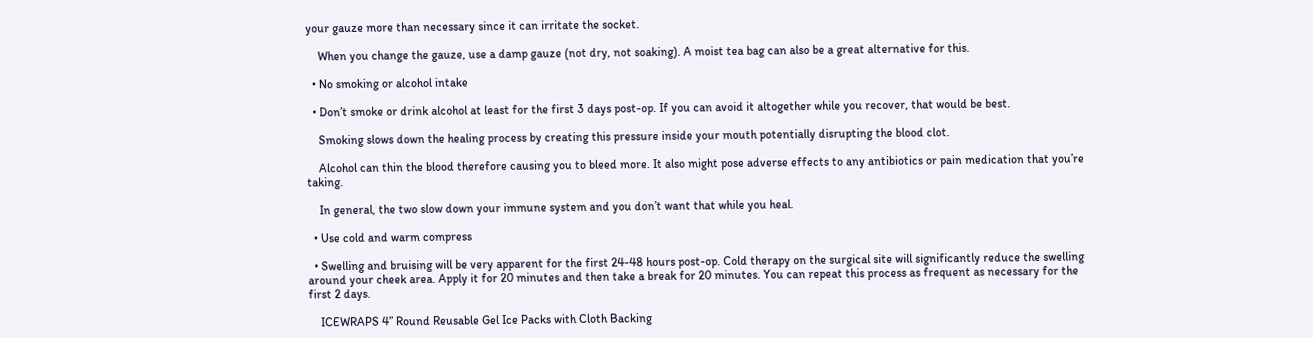your gauze more than necessary since it can irritate the socket.

    When you change the gauze, use a damp gauze (not dry, not soaking). A moist tea bag can also be a great alternative for this.

  • No smoking or alcohol intake

  • Don’t smoke or drink alcohol at least for the first 3 days post-op. If you can avoid it altogether while you recover, that would be best.

    Smoking slows down the healing process by creating this pressure inside your mouth potentially disrupting the blood clot.

    Alcohol can thin the blood therefore causing you to bleed more. It also might pose adverse effects to any antibiotics or pain medication that you’re taking.

    In general, the two slow down your immune system and you don’t want that while you heal.

  • Use cold and warm compress

  • Swelling and bruising will be very apparent for the first 24-48 hours post-op. Cold therapy on the surgical site will significantly reduce the swelling around your cheek area. Apply it for 20 minutes and then take a break for 20 minutes. You can repeat this process as frequent as necessary for the first 2 days.

    ICEWRAPS 4” Round Reusable Gel Ice Packs with Cloth Backing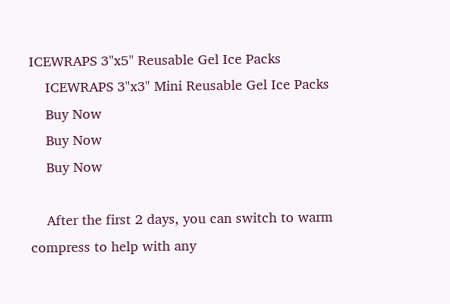ICEWRAPS 3"x5" Reusable Gel Ice Packs
    ICEWRAPS 3"x3" Mini Reusable Gel Ice Packs
    Buy Now
    Buy Now
    Buy Now

    After the first 2 days, you can switch to warm compress to help with any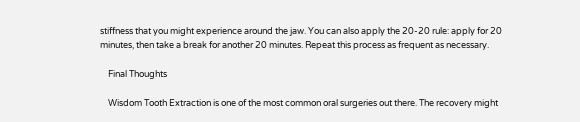stiffness that you might experience around the jaw. You can also apply the 20-20 rule: apply for 20 minutes, then take a break for another 20 minutes. Repeat this process as frequent as necessary.

    Final Thoughts

    Wisdom Tooth Extraction is one of the most common oral surgeries out there. The recovery might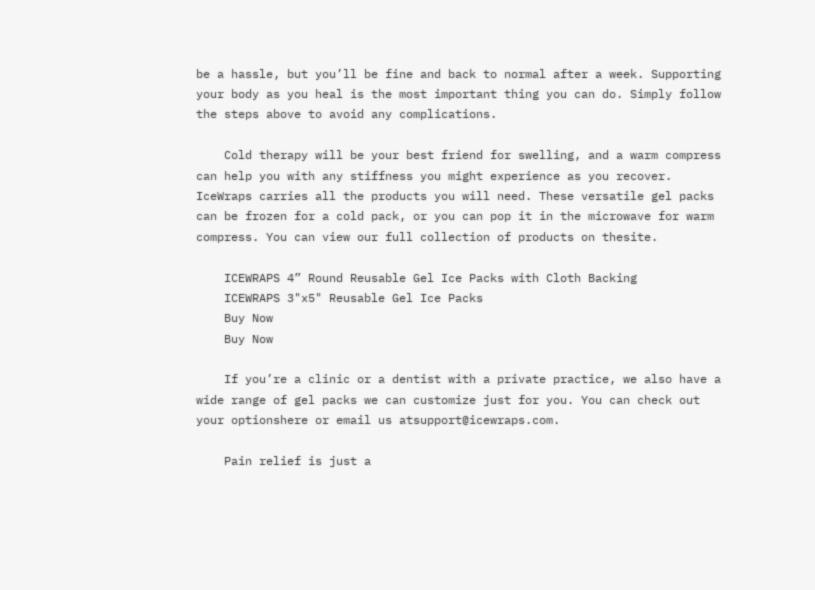be a hassle, but you’ll be fine and back to normal after a week. Supporting your body as you heal is the most important thing you can do. Simply follow the steps above to avoid any complications.

    Cold therapy will be your best friend for swelling, and a warm compress can help you with any stiffness you might experience as you recover. IceWraps carries all the products you will need. These versatile gel packs can be frozen for a cold pack, or you can pop it in the microwave for warm compress. You can view our full collection of products on thesite.

    ICEWRAPS 4” Round Reusable Gel Ice Packs with Cloth Backing
    ICEWRAPS 3"x5" Reusable Gel Ice Packs
    Buy Now
    Buy Now

    If you’re a clinic or a dentist with a private practice, we also have a wide range of gel packs we can customize just for you. You can check out your optionshere or email us atsupport@icewraps.com.

    Pain relief is just a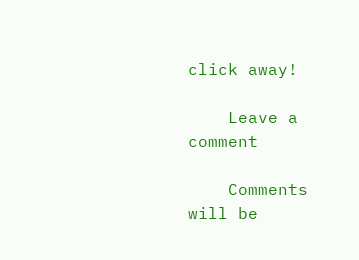click away!

    Leave a comment

    Comments will be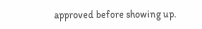approved before showing up.